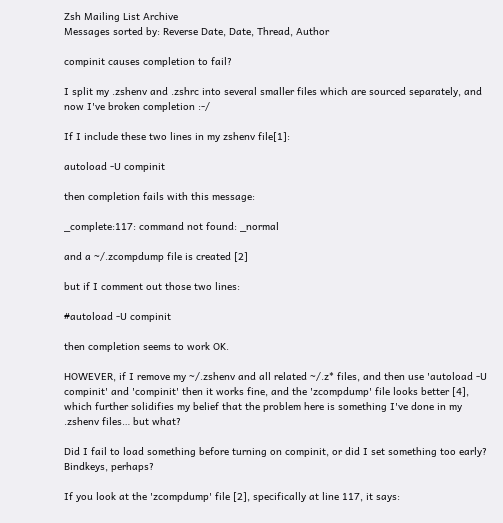Zsh Mailing List Archive
Messages sorted by: Reverse Date, Date, Thread, Author

compinit causes completion to fail?

I split my .zshenv and .zshrc into several smaller files which are sourced separately, and now I've broken completion :-/

If I include these two lines in my zshenv file[1]:

autoload -U compinit

then completion fails with this message:

_complete:117: command not found: _normal

and a ~/.zcompdump file is created [2]

but if I comment out those two lines:

#autoload -U compinit

then completion seems to work OK.

HOWEVER, if I remove my ~/.zshenv and all related ~/.z* files, and then use 'autoload -U compinit' and 'compinit' then it works fine, and the 'zcompdump' file looks better [4], which further solidifies my belief that the problem here is something I've done in my .zshenv files… but what?

Did I fail to load something before turning on compinit, or did I set something too early? Bindkeys, perhaps?

If you look at the 'zcompdump' file [2], specifically at line 117, it says: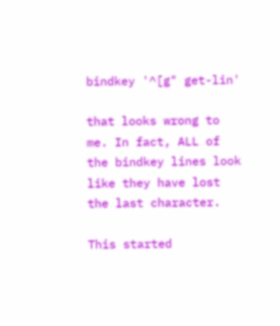bindkey '^[g" get-lin'

that looks wrong to me. In fact, ALL of the bindkey lines look like they have lost the last character.

This started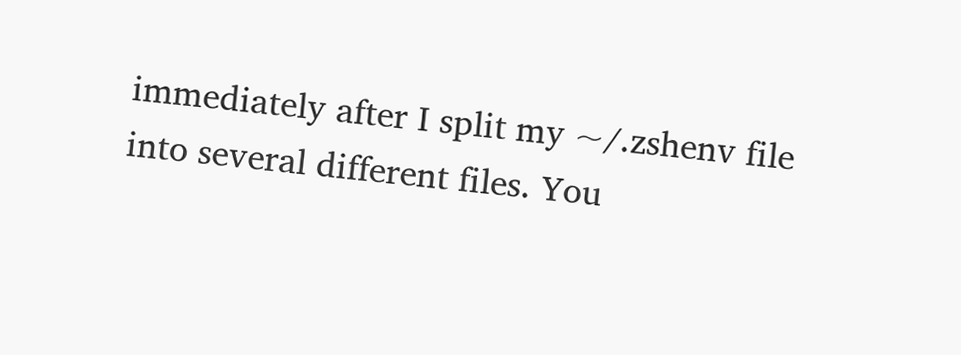immediately after I split my ~/.zshenv file into several different files. You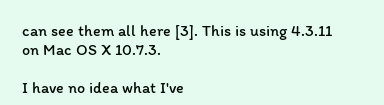can see them all here [3]. This is using 4.3.11 on Mac OS X 10.7.3.

I have no idea what I've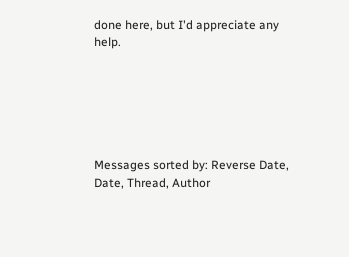done here, but I'd appreciate any help.






Messages sorted by: Reverse Date, Date, Thread, Author